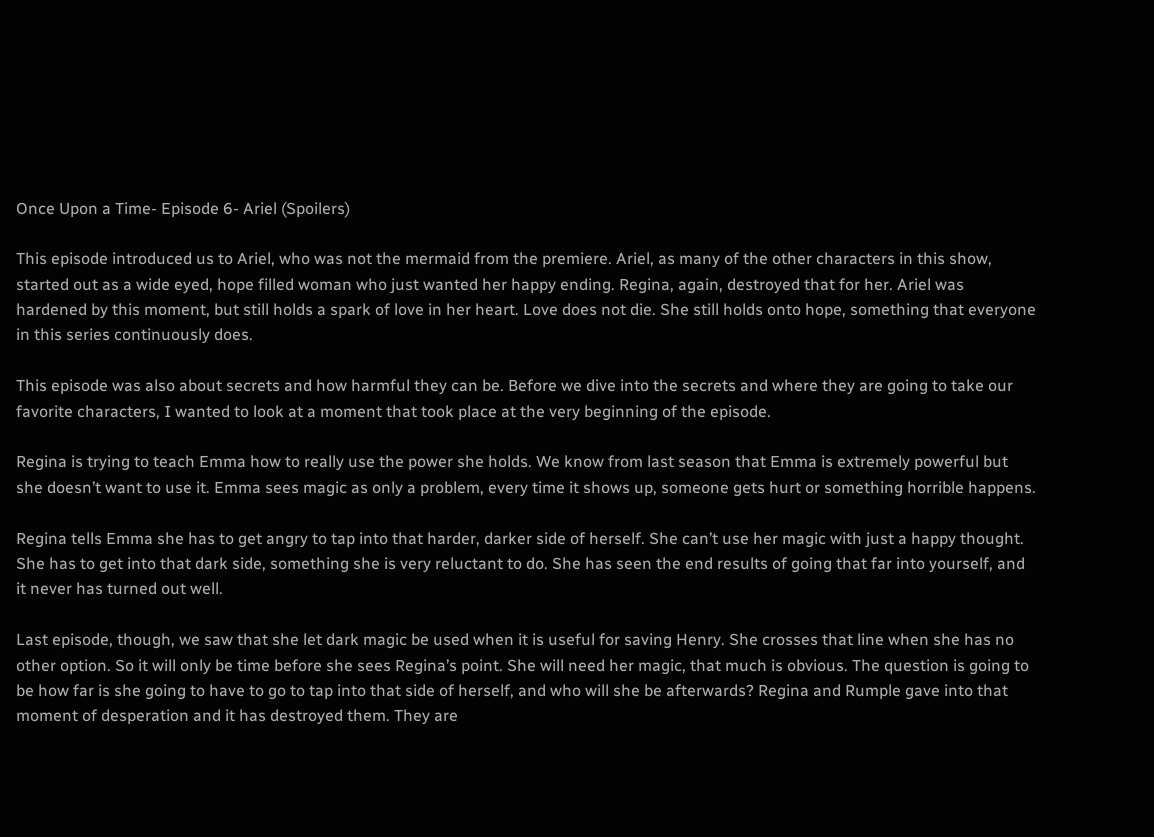Once Upon a Time- Episode 6- Ariel (Spoilers)

This episode introduced us to Ariel, who was not the mermaid from the premiere. Ariel, as many of the other characters in this show, started out as a wide eyed, hope filled woman who just wanted her happy ending. Regina, again, destroyed that for her. Ariel was hardened by this moment, but still holds a spark of love in her heart. Love does not die. She still holds onto hope, something that everyone in this series continuously does.

This episode was also about secrets and how harmful they can be. Before we dive into the secrets and where they are going to take our favorite characters, I wanted to look at a moment that took place at the very beginning of the episode.

Regina is trying to teach Emma how to really use the power she holds. We know from last season that Emma is extremely powerful but she doesn’t want to use it. Emma sees magic as only a problem, every time it shows up, someone gets hurt or something horrible happens.

Regina tells Emma she has to get angry to tap into that harder, darker side of herself. She can’t use her magic with just a happy thought. She has to get into that dark side, something she is very reluctant to do. She has seen the end results of going that far into yourself, and it never has turned out well.

Last episode, though, we saw that she let dark magic be used when it is useful for saving Henry. She crosses that line when she has no other option. So it will only be time before she sees Regina’s point. She will need her magic, that much is obvious. The question is going to be how far is she going to have to go to tap into that side of herself, and who will she be afterwards? Regina and Rumple gave into that moment of desperation and it has destroyed them. They are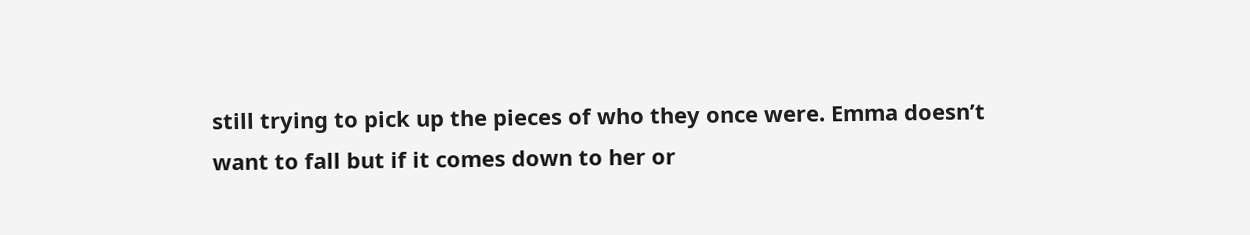still trying to pick up the pieces of who they once were. Emma doesn’t want to fall but if it comes down to her or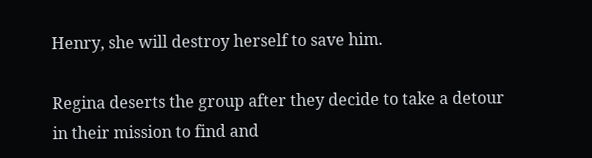Henry, she will destroy herself to save him.

Regina deserts the group after they decide to take a detour in their mission to find and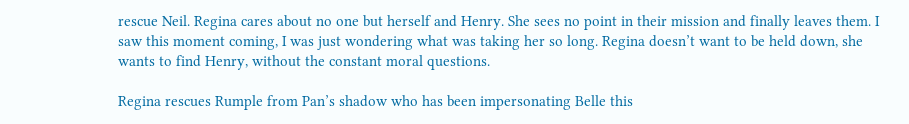rescue Neil. Regina cares about no one but herself and Henry. She sees no point in their mission and finally leaves them. I saw this moment coming, I was just wondering what was taking her so long. Regina doesn’t want to be held down, she wants to find Henry, without the constant moral questions.

Regina rescues Rumple from Pan’s shadow who has been impersonating Belle this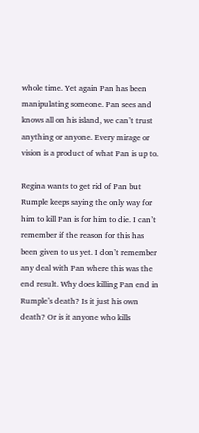whole time. Yet again Pan has been manipulating someone. Pan sees and knows all on his island, we can’t trust anything or anyone. Every mirage or vision is a product of what Pan is up to.

Regina wants to get rid of Pan but Rumple keeps saying the only way for him to kill Pan is for him to die. I can’t remember if the reason for this has been given to us yet. I don’t remember any deal with Pan where this was the end result. Why does killing Pan end in Rumple’s death? Is it just his own death? Or is it anyone who kills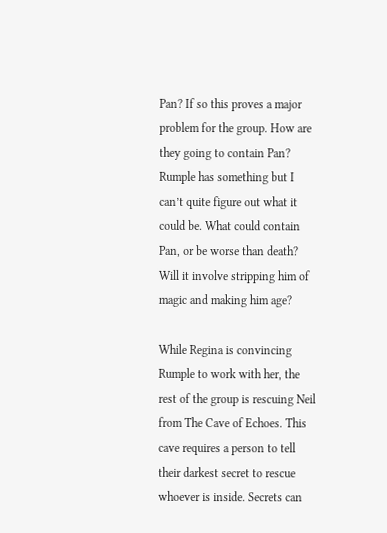Pan? If so this proves a major problem for the group. How are they going to contain Pan? Rumple has something but I can’t quite figure out what it could be. What could contain Pan, or be worse than death? Will it involve stripping him of magic and making him age?

While Regina is convincing Rumple to work with her, the rest of the group is rescuing Neil from The Cave of Echoes. This cave requires a person to tell their darkest secret to rescue whoever is inside. Secrets can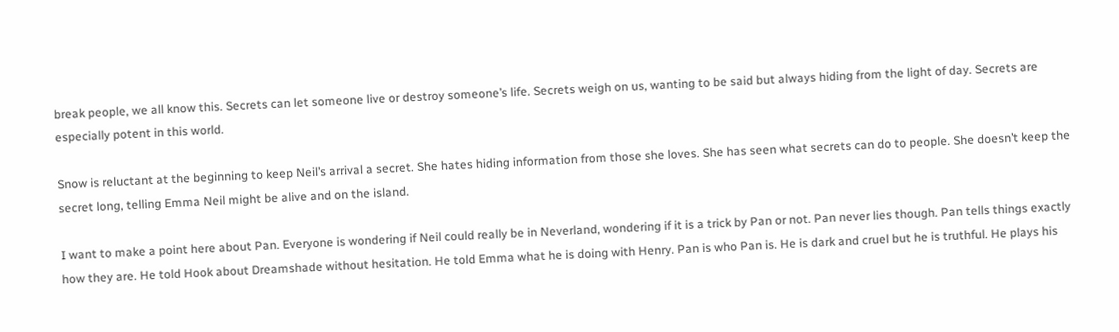break people, we all know this. Secrets can let someone live or destroy someone’s life. Secrets weigh on us, wanting to be said but always hiding from the light of day. Secrets are especially potent in this world.

Snow is reluctant at the beginning to keep Neil’s arrival a secret. She hates hiding information from those she loves. She has seen what secrets can do to people. She doesn’t keep the secret long, telling Emma Neil might be alive and on the island.

I want to make a point here about Pan. Everyone is wondering if Neil could really be in Neverland, wondering if it is a trick by Pan or not. Pan never lies though. Pan tells things exactly how they are. He told Hook about Dreamshade without hesitation. He told Emma what he is doing with Henry. Pan is who Pan is. He is dark and cruel but he is truthful. He plays his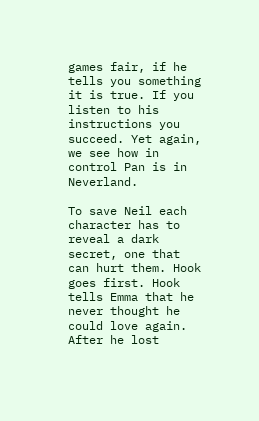games fair, if he tells you something it is true. If you listen to his instructions you succeed. Yet again, we see how in control Pan is in Neverland.

To save Neil each character has to reveal a dark secret, one that can hurt them. Hook goes first. Hook tells Emma that he never thought he could love again. After he lost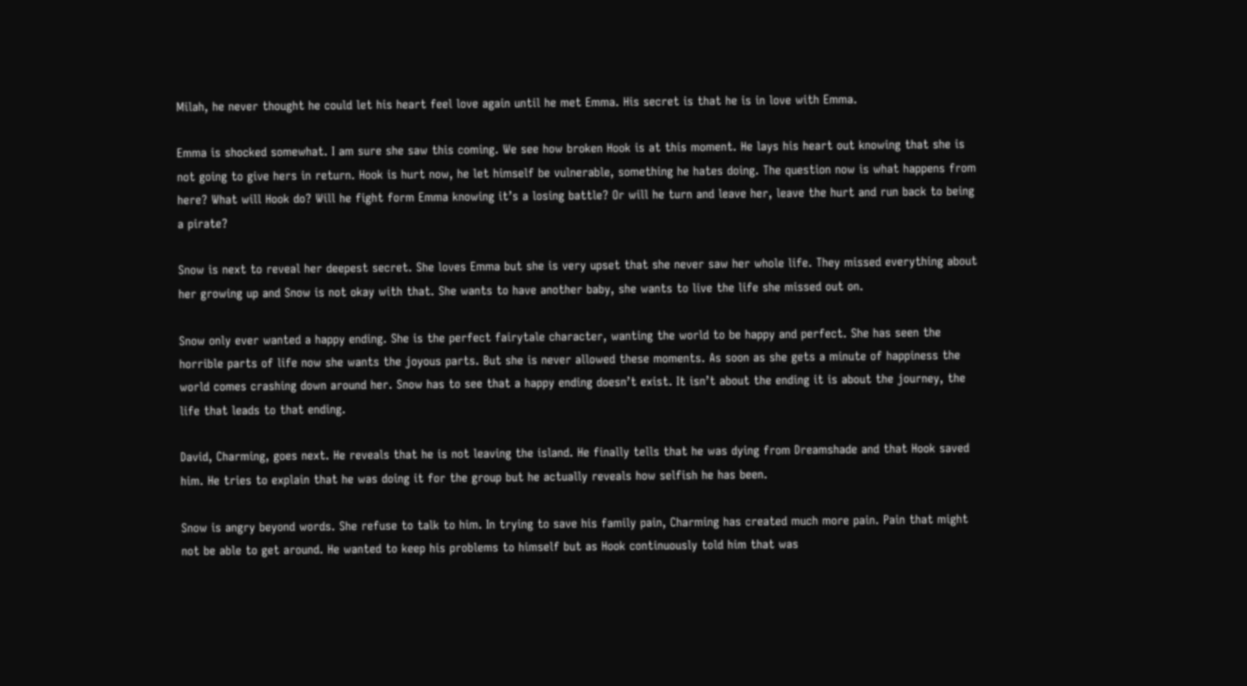Milah, he never thought he could let his heart feel love again until he met Emma. His secret is that he is in love with Emma.

Emma is shocked somewhat. I am sure she saw this coming. We see how broken Hook is at this moment. He lays his heart out knowing that she is not going to give hers in return. Hook is hurt now, he let himself be vulnerable, something he hates doing. The question now is what happens from here? What will Hook do? Will he fight form Emma knowing it’s a losing battle? Or will he turn and leave her, leave the hurt and run back to being a pirate?

Snow is next to reveal her deepest secret. She loves Emma but she is very upset that she never saw her whole life. They missed everything about her growing up and Snow is not okay with that. She wants to have another baby, she wants to live the life she missed out on.

Snow only ever wanted a happy ending. She is the perfect fairytale character, wanting the world to be happy and perfect. She has seen the horrible parts of life now she wants the joyous parts. But she is never allowed these moments. As soon as she gets a minute of happiness the world comes crashing down around her. Snow has to see that a happy ending doesn’t exist. It isn’t about the ending it is about the journey, the life that leads to that ending.

David, Charming, goes next. He reveals that he is not leaving the island. He finally tells that he was dying from Dreamshade and that Hook saved him. He tries to explain that he was doing it for the group but he actually reveals how selfish he has been.

Snow is angry beyond words. She refuse to talk to him. In trying to save his family pain, Charming has created much more pain. Pain that might not be able to get around. He wanted to keep his problems to himself but as Hook continuously told him that was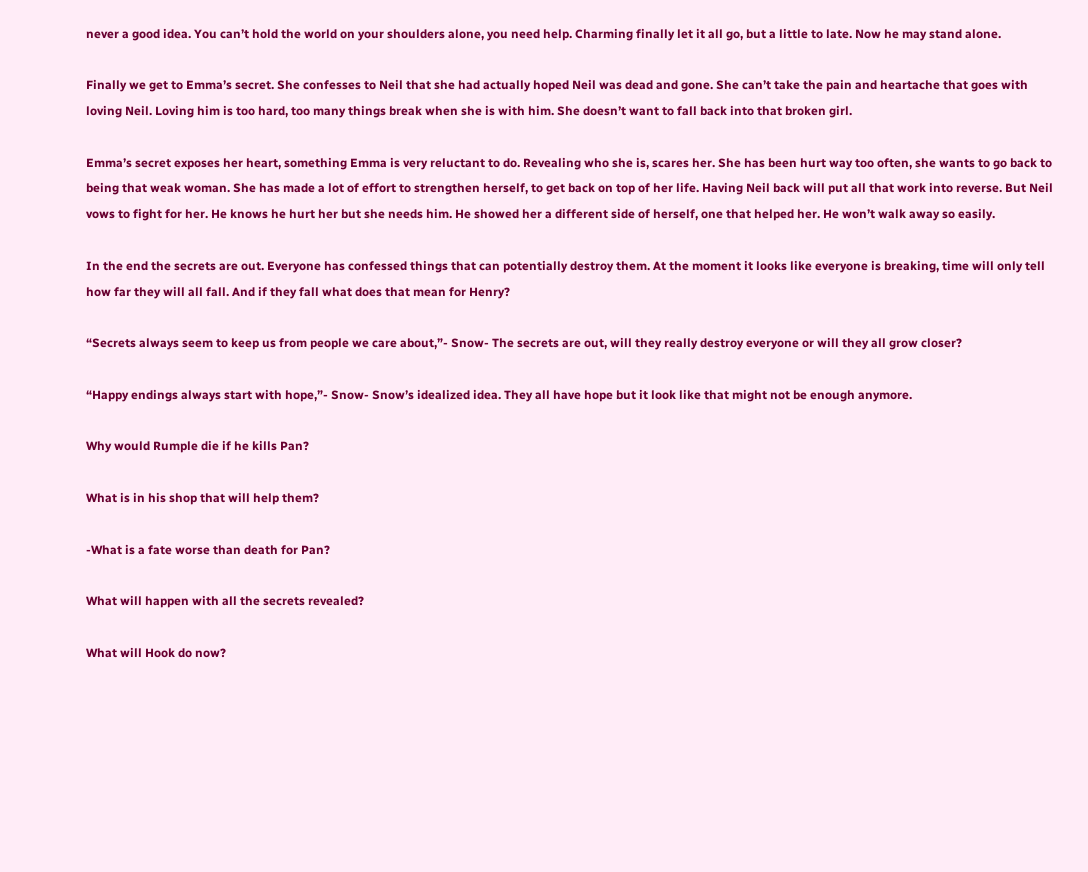never a good idea. You can’t hold the world on your shoulders alone, you need help. Charming finally let it all go, but a little to late. Now he may stand alone.

Finally we get to Emma’s secret. She confesses to Neil that she had actually hoped Neil was dead and gone. She can’t take the pain and heartache that goes with loving Neil. Loving him is too hard, too many things break when she is with him. She doesn’t want to fall back into that broken girl.

Emma’s secret exposes her heart, something Emma is very reluctant to do. Revealing who she is, scares her. She has been hurt way too often, she wants to go back to being that weak woman. She has made a lot of effort to strengthen herself, to get back on top of her life. Having Neil back will put all that work into reverse. But Neil vows to fight for her. He knows he hurt her but she needs him. He showed her a different side of herself, one that helped her. He won’t walk away so easily.

In the end the secrets are out. Everyone has confessed things that can potentially destroy them. At the moment it looks like everyone is breaking, time will only tell how far they will all fall. And if they fall what does that mean for Henry?

“Secrets always seem to keep us from people we care about,”- Snow- The secrets are out, will they really destroy everyone or will they all grow closer?

“Happy endings always start with hope,”- Snow- Snow’s idealized idea. They all have hope but it look like that might not be enough anymore.

Why would Rumple die if he kills Pan?

What is in his shop that will help them?

-What is a fate worse than death for Pan?

What will happen with all the secrets revealed?

What will Hook do now?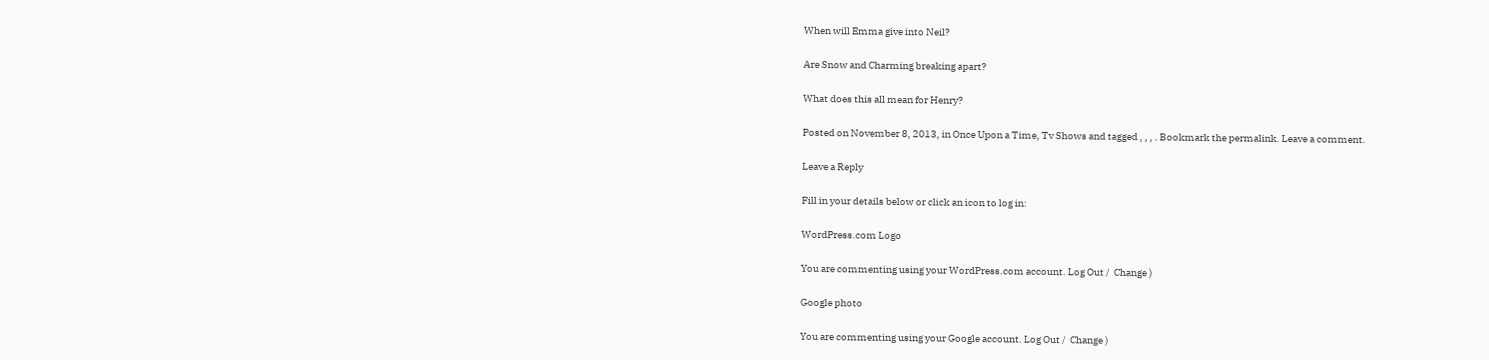When will Emma give into Neil?

Are Snow and Charming breaking apart?

What does this all mean for Henry?

Posted on November 8, 2013, in Once Upon a Time, Tv Shows and tagged , , , . Bookmark the permalink. Leave a comment.

Leave a Reply

Fill in your details below or click an icon to log in:

WordPress.com Logo

You are commenting using your WordPress.com account. Log Out /  Change )

Google photo

You are commenting using your Google account. Log Out /  Change )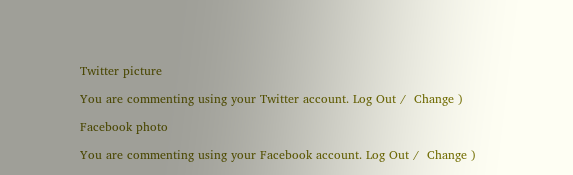Twitter picture

You are commenting using your Twitter account. Log Out /  Change )

Facebook photo

You are commenting using your Facebook account. Log Out /  Change )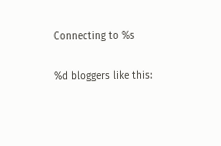Connecting to %s

%d bloggers like this: